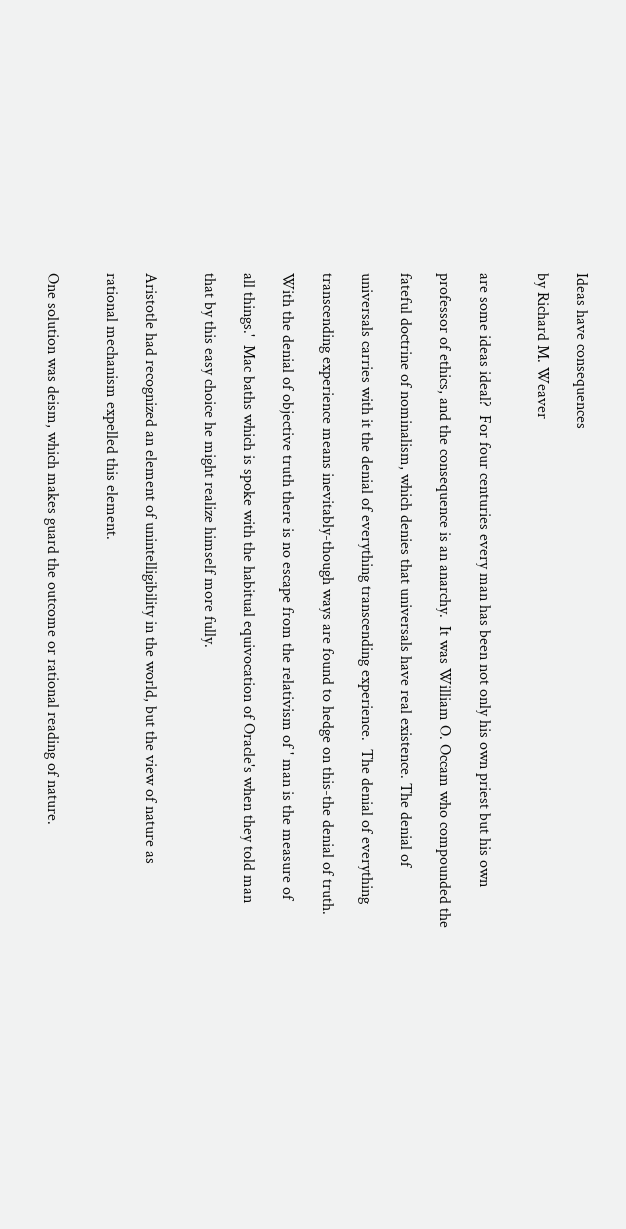Ideas have consequences

by Richard M. Weaver


are some ideas ideal?  For four centuries every man has been not only his own priest but his own

professor of ethics, and the consequence is an anarchy.  It was William O. Occam who compounded the

fateful doctrine of nominalism, which denies that universals have real existence. The denial of

universals carries with it the denial of everything transcending experience.  The denial of everything

transcending experience means inevitably-though ways are found to hedge on this-the denial of truth.

With the denial of objective truth there is no escape from the relativism of ' man is the measure of

all things.'  Mac baths which is spoke with the habitual equivocation of Oracle's when they told man

that by this easy choice he might realize himself more fully.


Aristotle had recognized an element of unintelligibility in the world, but the view of nature as

rational mechanism expelled this element.


One solution was deism, which makes guard the outcome or rational reading of nature.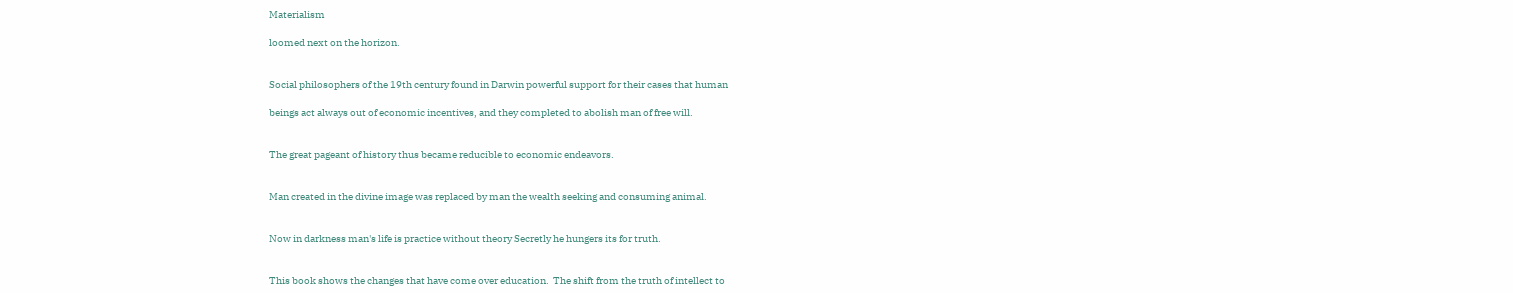Materialism

loomed next on the horizon.


Social philosophers of the 19th century found in Darwin powerful support for their cases that human

beings act always out of economic incentives, and they completed to abolish man of free will.


The great pageant of history thus became reducible to economic endeavors.


Man created in the divine image was replaced by man the wealth seeking and consuming animal.


Now in darkness man's life is practice without theory Secretly he hungers its for truth.


This book shows the changes that have come over education.  The shift from the truth of intellect to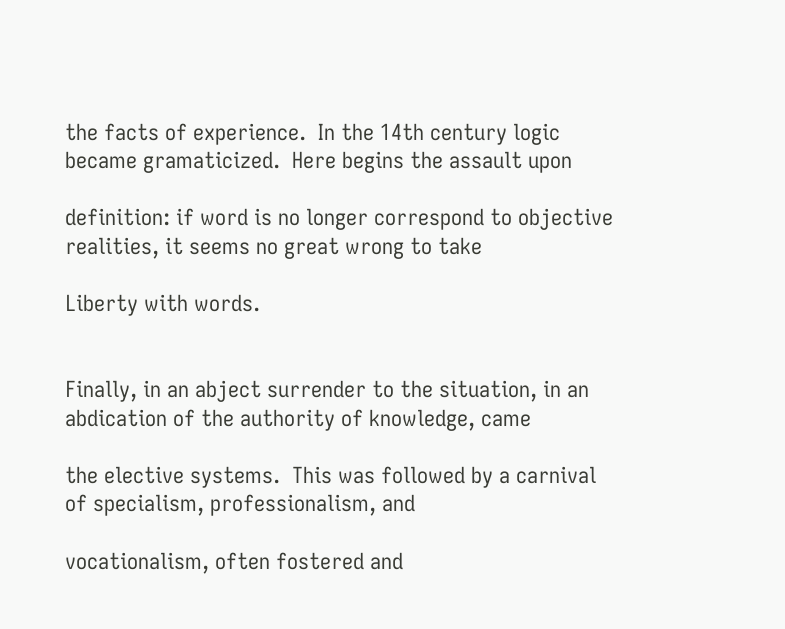the facts of experience.  In the 14th century logic became gramaticized.  Here begins the assault upon

definition: if word is no longer correspond to objective realities, it seems no great wrong to take

Liberty with words.


Finally, in an abject surrender to the situation, in an abdication of the authority of knowledge, came

the elective systems.  This was followed by a carnival of specialism, professionalism, and

vocationalism, often fostered and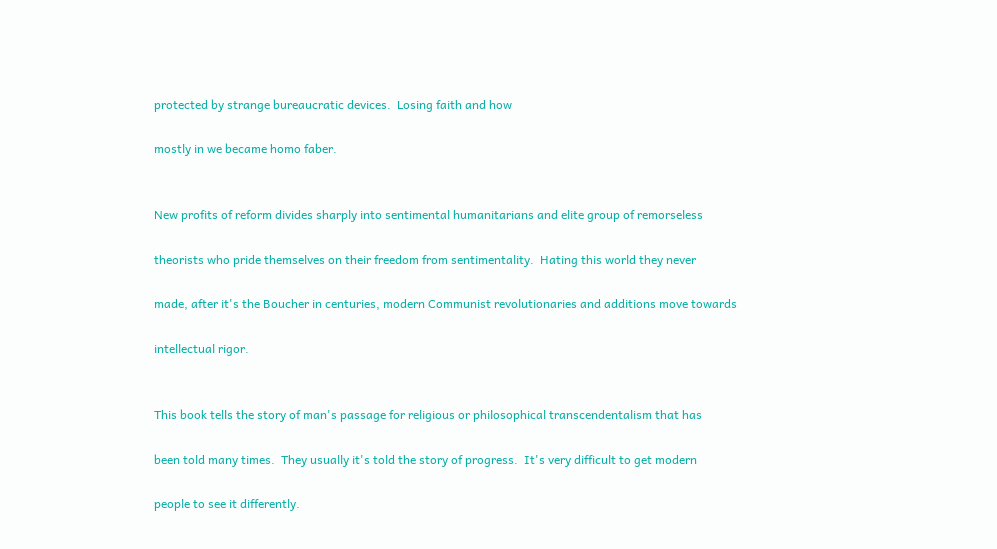protected by strange bureaucratic devices.  Losing faith and how

mostly in we became homo faber.


New profits of reform divides sharply into sentimental humanitarians and elite group of remorseless

theorists who pride themselves on their freedom from sentimentality.  Hating this world they never

made, after it's the Boucher in centuries, modern Communist revolutionaries and additions move towards

intellectual rigor.


This book tells the story of man's passage for religious or philosophical transcendentalism that has

been told many times.  They usually it's told the story of progress.  It's very difficult to get modern

people to see it differently.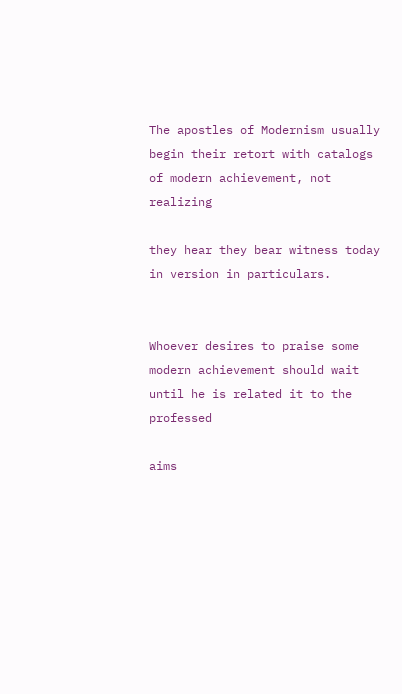The apostles of Modernism usually begin their retort with catalogs of modern achievement, not realizing

they hear they bear witness today in version in particulars.


Whoever desires to praise some modern achievement should wait until he is related it to the professed

aims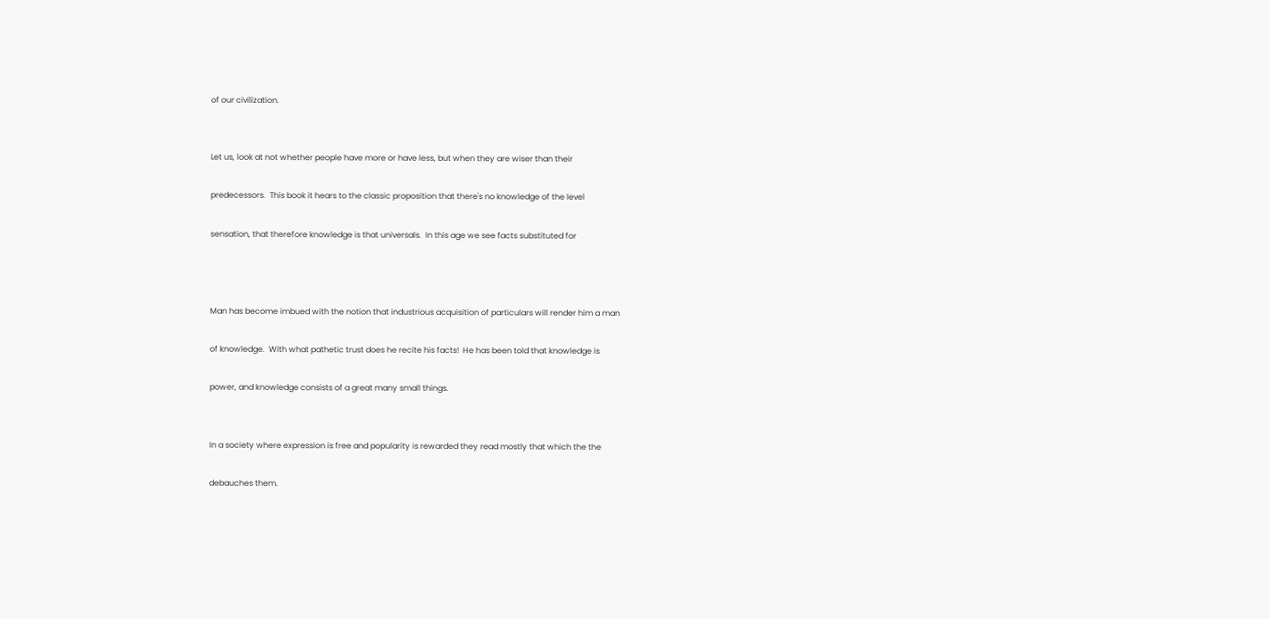of our civilization.


Let us, look at not whether people have more or have less, but when they are wiser than their

predecessors.  This book it hears to the classic proposition that there's no knowledge of the level

sensation, that therefore knowledge is that universals.  In this age we see facts substituted for



Man has become imbued with the notion that industrious acquisition of particulars will render him a man

of knowledge.  With what pathetic trust does he recite his facts!  He has been told that knowledge is

power, and knowledge consists of a great many small things.


In a society where expression is free and popularity is rewarded they read mostly that which the the

debauches them.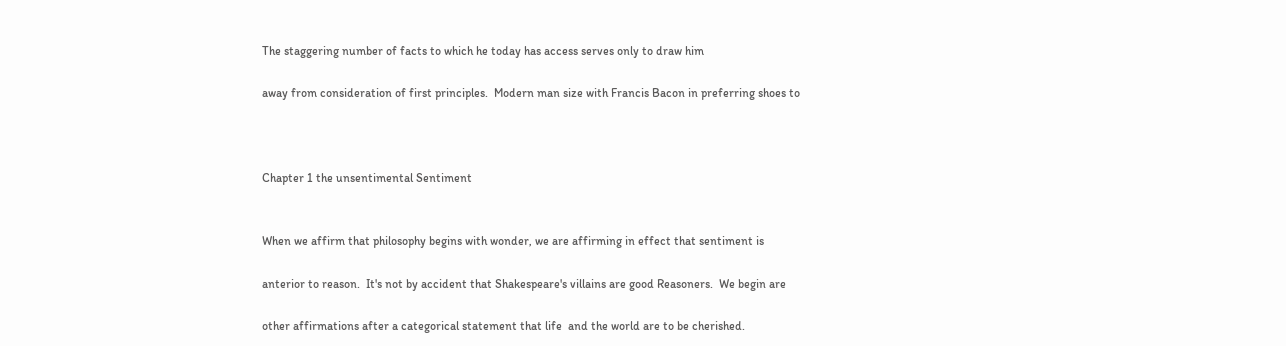The staggering number of facts to which he today has access serves only to draw him

away from consideration of first principles.  Modern man size with Francis Bacon in preferring shoes to



Chapter 1 the unsentimental Sentiment


When we affirm that philosophy begins with wonder, we are affirming in effect that sentiment is

anterior to reason.  It's not by accident that Shakespeare's villains are good Reasoners.  We begin are

other affirmations after a categorical statement that life  and the world are to be cherished.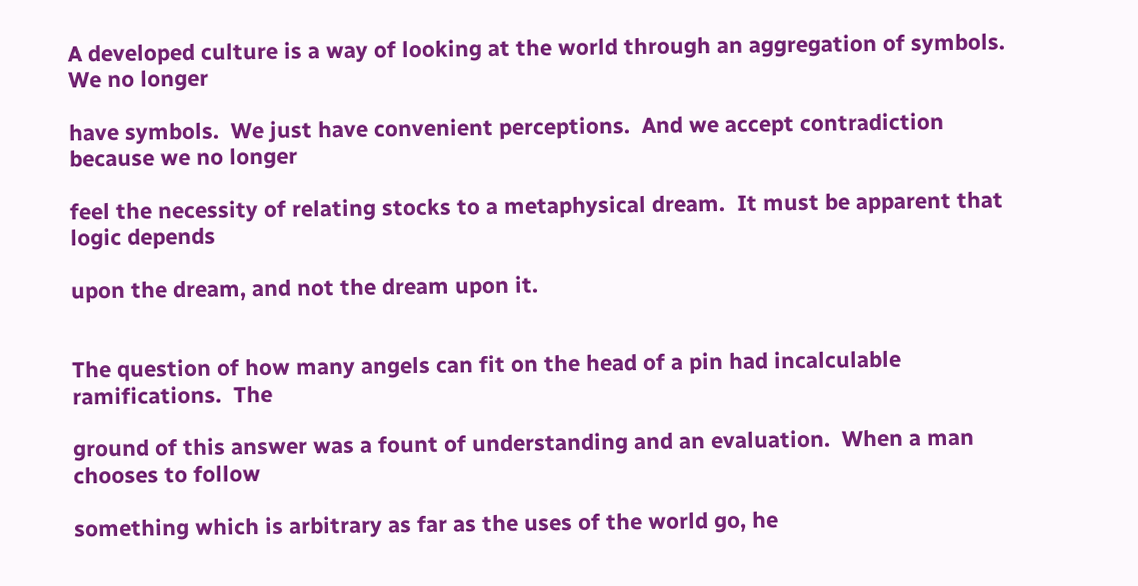A developed culture is a way of looking at the world through an aggregation of symbols.  We no longer

have symbols.  We just have convenient perceptions.  And we accept contradiction because we no longer

feel the necessity of relating stocks to a metaphysical dream.  It must be apparent that logic depends

upon the dream, and not the dream upon it.


The question of how many angels can fit on the head of a pin had incalculable ramifications.  The

ground of this answer was a fount of understanding and an evaluation.  When a man chooses to follow

something which is arbitrary as far as the uses of the world go, he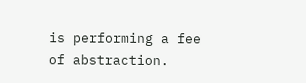is performing a fee of abstraction.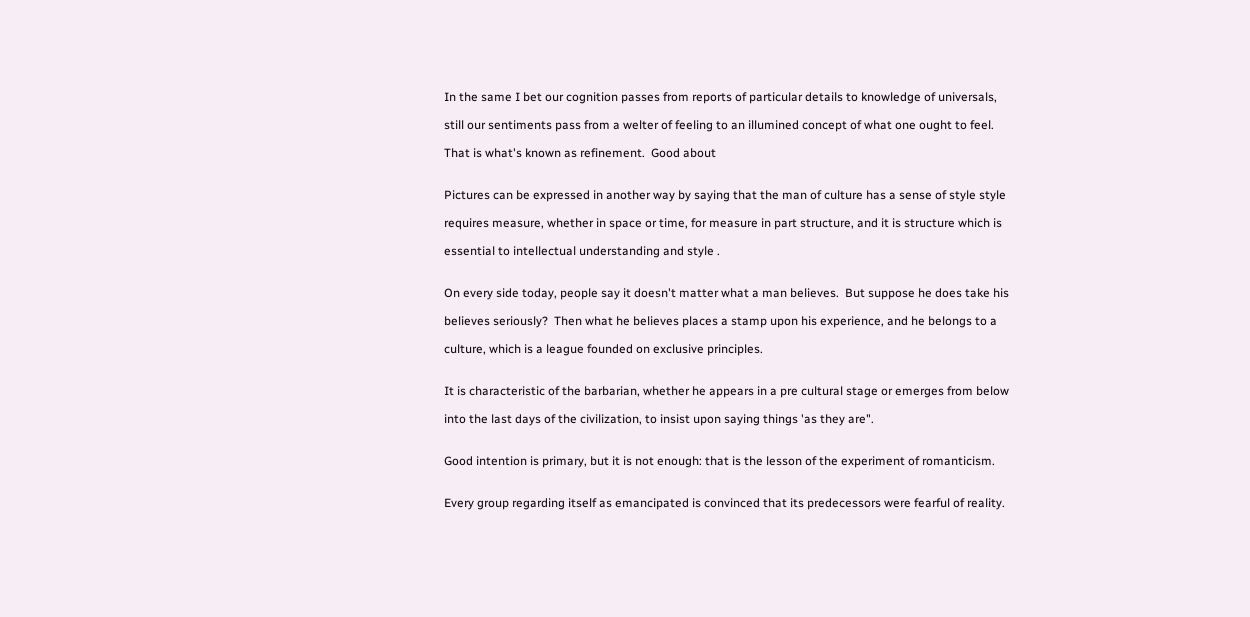In the same I bet our cognition passes from reports of particular details to knowledge of universals,

still our sentiments pass from a welter of feeling to an illumined concept of what one ought to feel.

That is what's known as refinement.  Good about


Pictures can be expressed in another way by saying that the man of culture has a sense of style style

requires measure, whether in space or time, for measure in part structure, and it is structure which is

essential to intellectual understanding and style .


On every side today, people say it doesn't matter what a man believes.  But suppose he does take his

believes seriously?  Then what he believes places a stamp upon his experience, and he belongs to a

culture, which is a league founded on exclusive principles.


It is characteristic of the barbarian, whether he appears in a pre cultural stage or emerges from below

into the last days of the civilization, to insist upon saying things 'as they are".


Good intention is primary, but it is not enough: that is the lesson of the experiment of romanticism.


Every group regarding itself as emancipated is convinced that its predecessors were fearful of reality.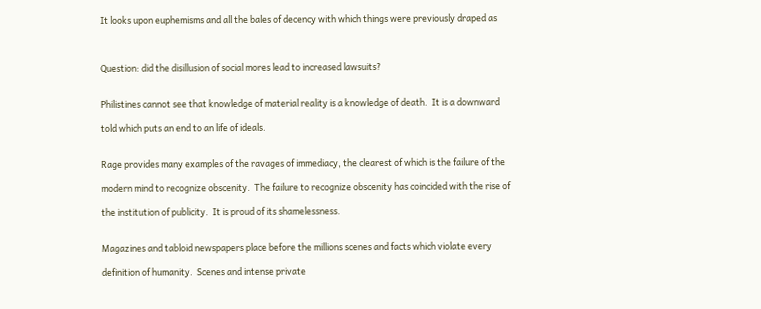It looks upon euphemisms and all the bales of decency with which things were previously draped as



Question: did the disillusion of social mores lead to increased lawsuits?


Philistines cannot see that knowledge of material reality is a knowledge of death.  It is a downward

told which puts an end to an life of ideals.


Rage provides many examples of the ravages of immediacy, the clearest of which is the failure of the

modern mind to recognize obscenity.  The failure to recognize obscenity has coincided with the rise of

the institution of publicity.  It is proud of its shamelessness.


Magazines and tabloid newspapers place before the millions scenes and facts which violate every

definition of humanity.  Scenes and intense private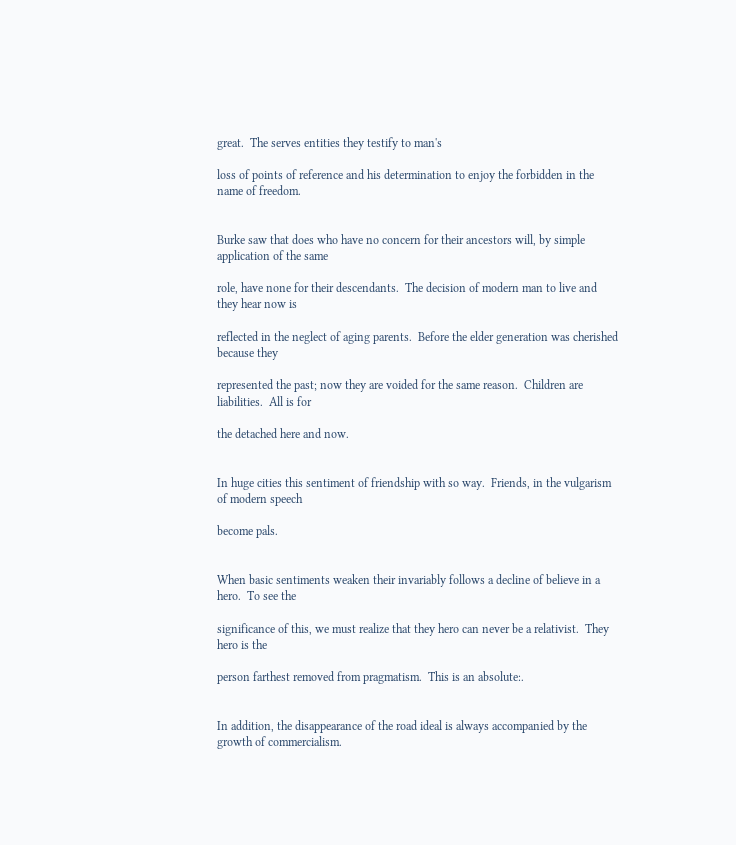great.  The serves entities they testify to man's

loss of points of reference and his determination to enjoy the forbidden in the name of freedom.


Burke saw that does who have no concern for their ancestors will, by simple application of the same

role, have none for their descendants.  The decision of modern man to live and they hear now is

reflected in the neglect of aging parents.  Before the elder generation was cherished because they

represented the past; now they are voided for the same reason.  Children are liabilities.  All is for

the detached here and now.


In huge cities this sentiment of friendship with so way.  Friends, in the vulgarism of modern speech

become pals.


When basic sentiments weaken their invariably follows a decline of believe in a hero.  To see the

significance of this, we must realize that they hero can never be a relativist.  They hero is the

person farthest removed from pragmatism.  This is an absolute:.


In addition, the disappearance of the road ideal is always accompanied by the growth of commercialism.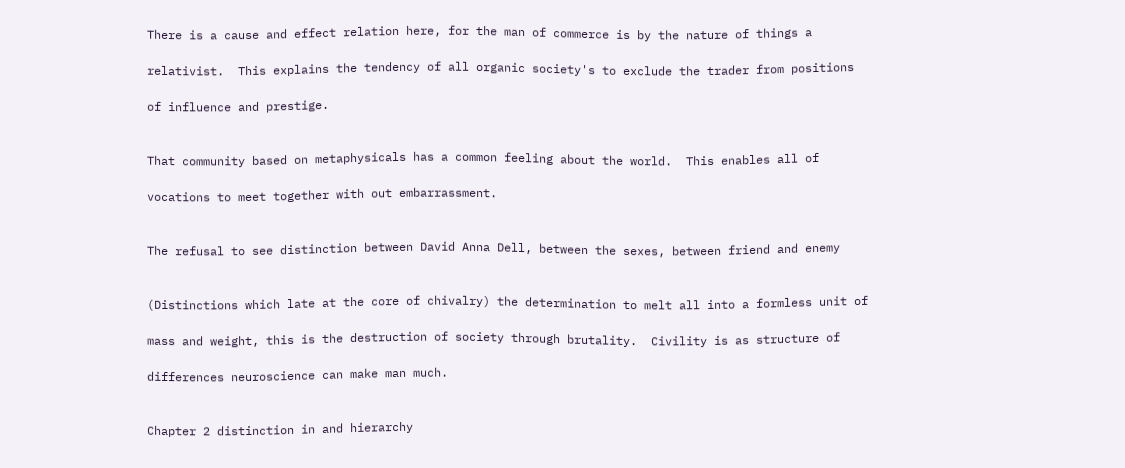There is a cause and effect relation here, for the man of commerce is by the nature of things a

relativist.  This explains the tendency of all organic society's to exclude the trader from positions

of influence and prestige.


That community based on metaphysicals has a common feeling about the world.  This enables all of

vocations to meet together with out embarrassment.


The refusal to see distinction between David Anna Dell, between the sexes, between friend and enemy


(Distinctions which late at the core of chivalry) the determination to melt all into a formless unit of

mass and weight, this is the destruction of society through brutality.  Civility is as structure of

differences neuroscience can make man much.


Chapter 2 distinction in and hierarchy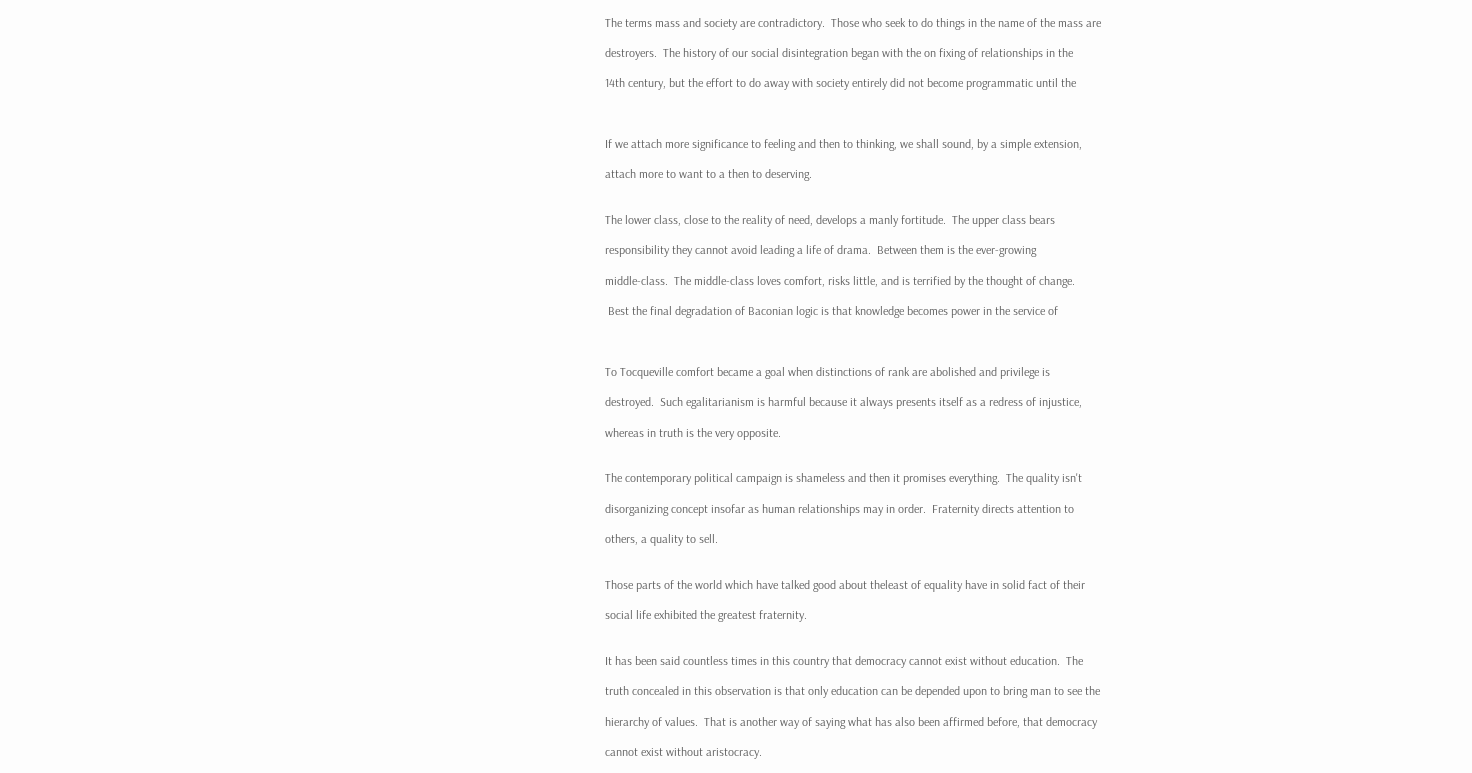The terms mass and society are contradictory.  Those who seek to do things in the name of the mass are

destroyers.  The history of our social disintegration began with the on fixing of relationships in the

14th century, but the effort to do away with society entirely did not become programmatic until the



If we attach more significance to feeling and then to thinking, we shall sound, by a simple extension,

attach more to want to a then to deserving.


The lower class, close to the reality of need, develops a manly fortitude.  The upper class bears

responsibility they cannot avoid leading a life of drama.  Between them is the ever-growing

middle-class.  The middle-class loves comfort, risks little, and is terrified by the thought of change.

 Best the final degradation of Baconian logic is that knowledge becomes power in the service of



To Tocqueville comfort became a goal when distinctions of rank are abolished and privilege is

destroyed.  Such egalitarianism is harmful because it always presents itself as a redress of injustice,

whereas in truth is the very opposite.


The contemporary political campaign is shameless and then it promises everything.  The quality isn't

disorganizing concept insofar as human relationships may in order.  Fraternity directs attention to

others, a quality to sell.


Those parts of the world which have talked good about theleast of equality have in solid fact of their

social life exhibited the greatest fraternity.


It has been said countless times in this country that democracy cannot exist without education.  The

truth concealed in this observation is that only education can be depended upon to bring man to see the

hierarchy of values.  That is another way of saying what has also been affirmed before, that democracy

cannot exist without aristocracy.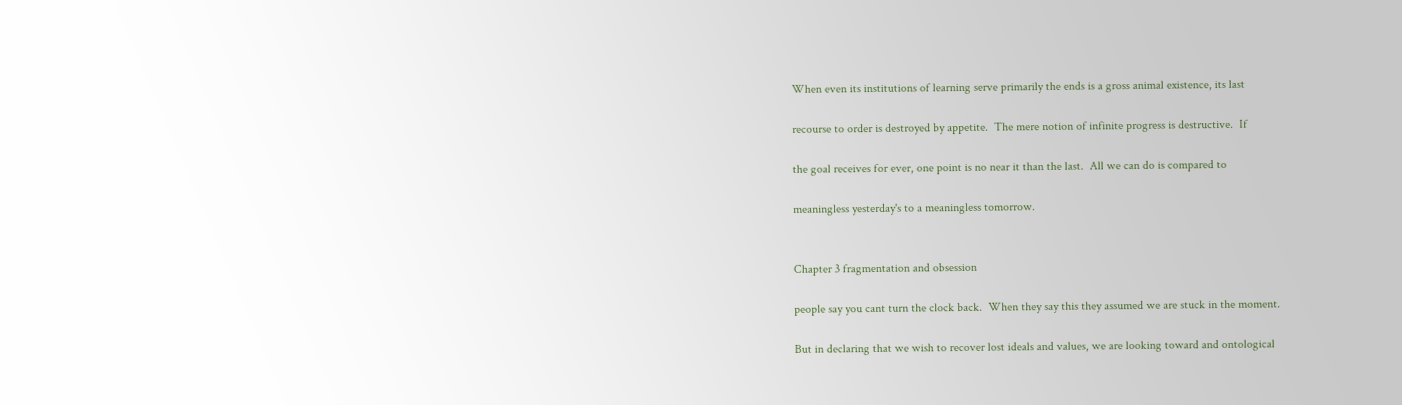When even its institutions of learning serve primarily the ends is a gross animal existence, its last

recourse to order is destroyed by appetite.  The mere notion of infinite progress is destructive.  If

the goal receives for ever, one point is no near it than the last.  All we can do is compared to

meaningless yesterday's to a meaningless tomorrow.


Chapter 3 fragmentation and obsession

people say you cant turn the clock back.  When they say this they assumed we are stuck in the moment.

But in declaring that we wish to recover lost ideals and values, we are looking toward and ontological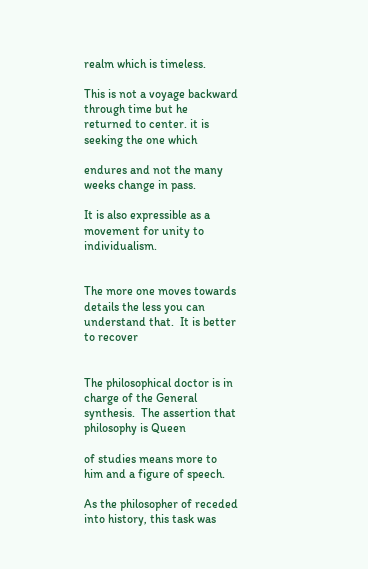realm which is timeless.

This is not a voyage backward through time but he returned to center. it is seeking the one which

endures and not the many weeks change in pass.

It is also expressible as a movement for unity to individualism.


The more one moves towards details the less you can understand that.  It is better to recover


The philosophical doctor is in charge of the General synthesis.  The assertion that philosophy is Queen

of studies means more to him and a figure of speech.

As the philosopher of receded into history, this task was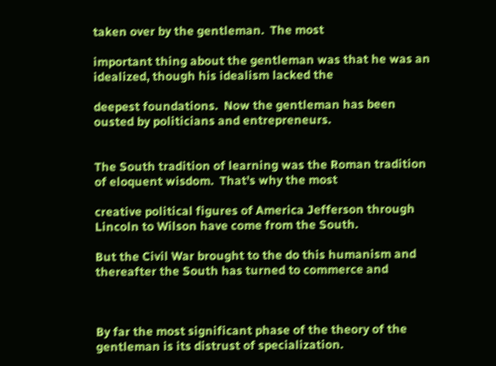taken over by the gentleman.  The most

important thing about the gentleman was that he was an idealized, though his idealism lacked the

deepest foundations.  Now the gentleman has been ousted by politicians and entrepreneurs.


The South tradition of learning was the Roman tradition of eloquent wisdom.  That's why the most

creative political figures of America Jefferson through Lincoln to Wilson have come from the South.

But the Civil War brought to the do this humanism and thereafter the South has turned to commerce and



By far the most significant phase of the theory of the gentleman is its distrust of specialization.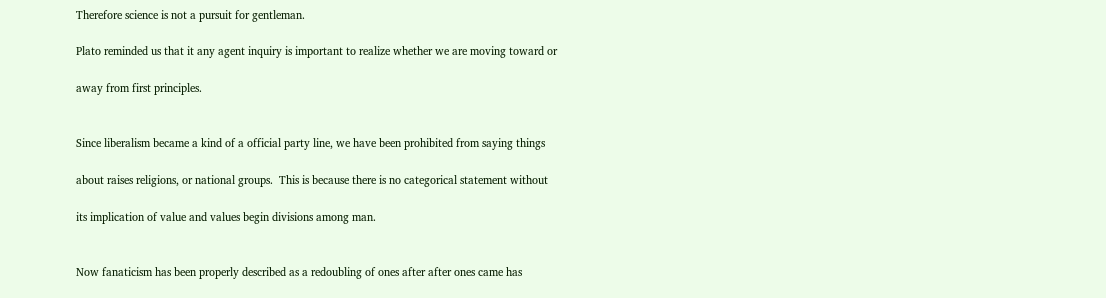Therefore science is not a pursuit for gentleman.

Plato reminded us that it any agent inquiry is important to realize whether we are moving toward or

away from first principles.


Since liberalism became a kind of a official party line, we have been prohibited from saying things

about raises religions, or national groups.  This is because there is no categorical statement without

its implication of value and values begin divisions among man.


Now fanaticism has been properly described as a redoubling of ones after after ones came has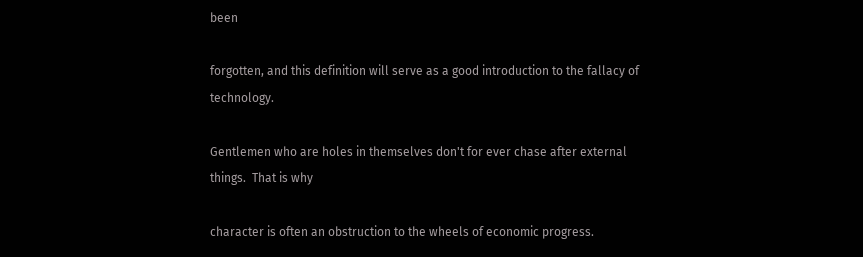been

forgotten, and this definition will serve as a good introduction to the fallacy of technology.

Gentlemen who are holes in themselves don't for ever chase after external things.  That is why

character is often an obstruction to the wheels of economic progress.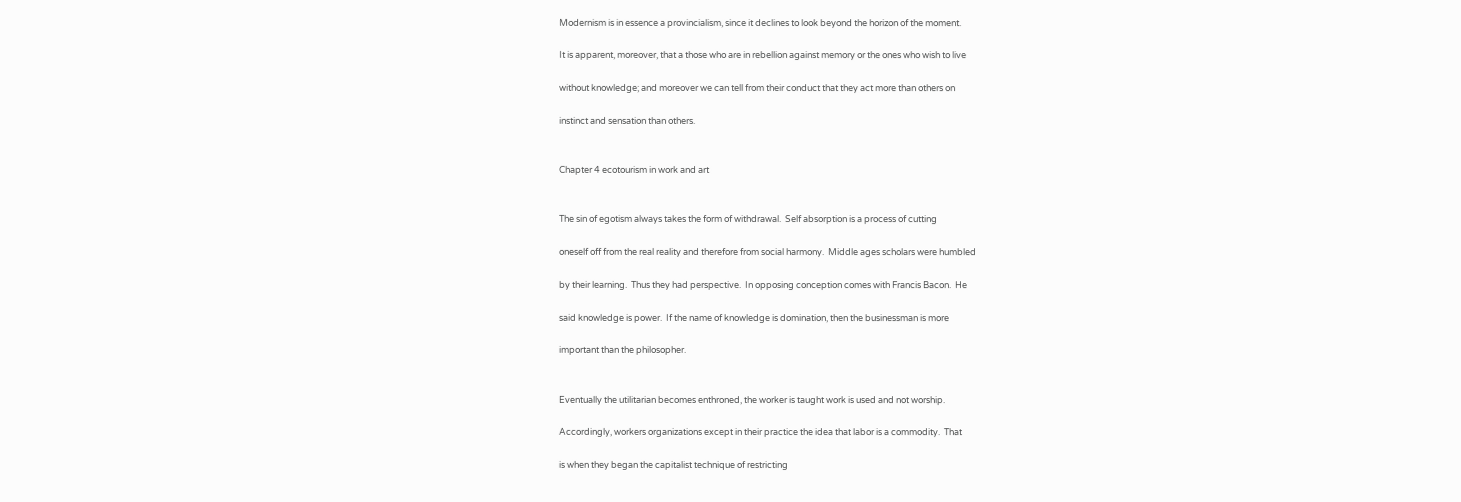Modernism is in essence a provincialism, since it declines to look beyond the horizon of the moment.

It is apparent, moreover, that a those who are in rebellion against memory or the ones who wish to live

without knowledge; and moreover we can tell from their conduct that they act more than others on

instinct and sensation than others.


Chapter 4 ecotourism in work and art


The sin of egotism always takes the form of withdrawal.  Self absorption is a process of cutting

oneself off from the real reality and therefore from social harmony.  Middle ages scholars were humbled

by their learning.  Thus they had perspective.  In opposing conception comes with Francis Bacon.  He

said knowledge is power.  If the name of knowledge is domination, then the businessman is more

important than the philosopher.


Eventually the utilitarian becomes enthroned, the worker is taught work is used and not worship.

Accordingly, workers organizations except in their practice the idea that labor is a commodity.  That

is when they began the capitalist technique of restricting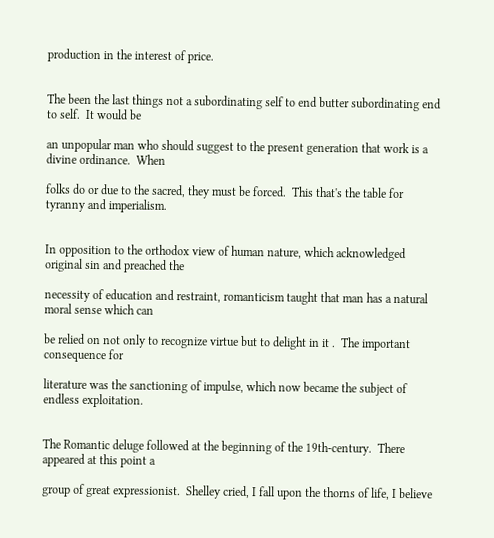production in the interest of price.


The been the last things not a subordinating self to end butter subordinating end to self.  It would be

an unpopular man who should suggest to the present generation that work is a divine ordinance.  When

folks do or due to the sacred, they must be forced.  This that's the table for tyranny and imperialism.


In opposition to the orthodox view of human nature, which acknowledged original sin and preached the

necessity of education and restraint, romanticism taught that man has a natural moral sense which can

be relied on not only to recognize virtue but to delight in it .  The important consequence for

literature was the sanctioning of impulse, which now became the subject of endless exploitation.


The Romantic deluge followed at the beginning of the 19th-century.  There appeared at this point a

group of great expressionist.  Shelley cried, I fall upon the thorns of life, I believe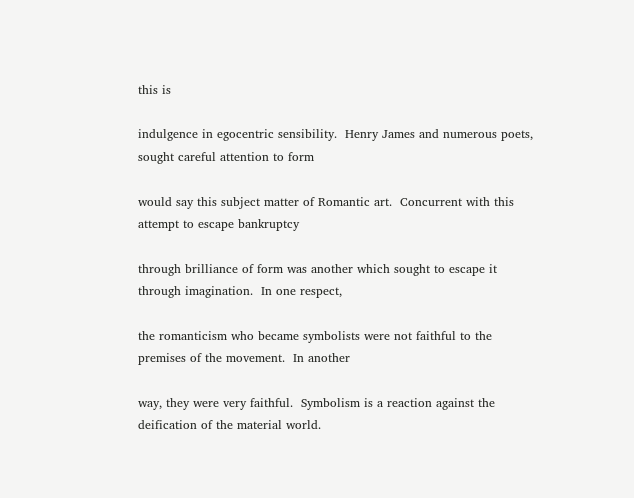this is

indulgence in egocentric sensibility.  Henry James and numerous poets, sought careful attention to form

would say this subject matter of Romantic art.  Concurrent with this attempt to escape bankruptcy

through brilliance of form was another which sought to escape it through imagination.  In one respect,

the romanticism who became symbolists were not faithful to the premises of the movement.  In another

way, they were very faithful.  Symbolism is a reaction against the deification of the material world.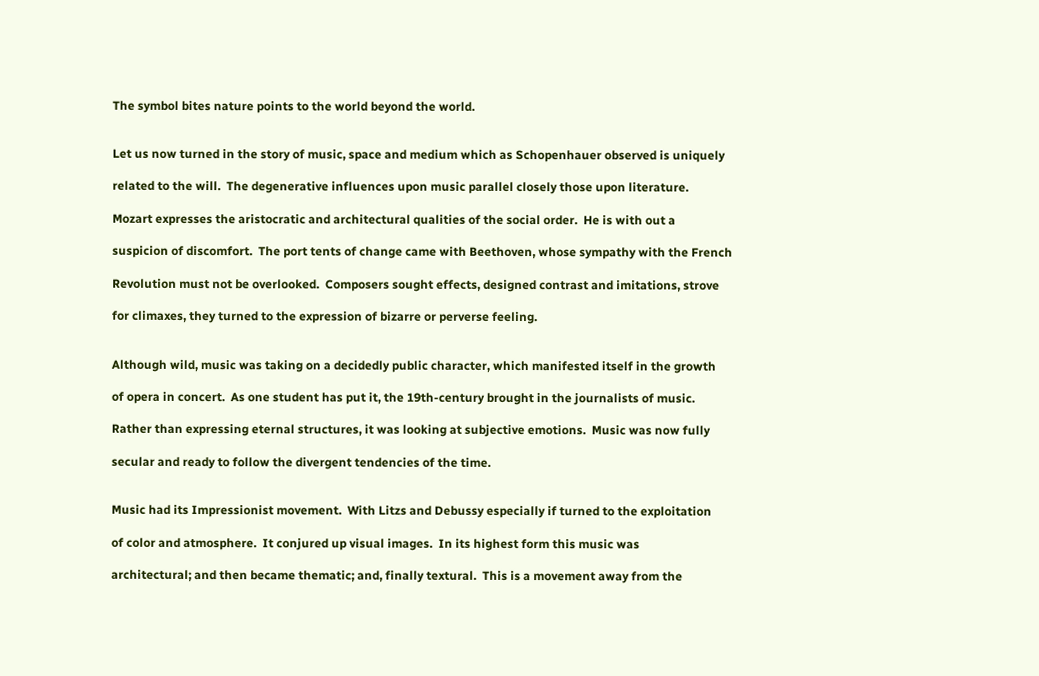The symbol bites nature points to the world beyond the world.


Let us now turned in the story of music, space and medium which as Schopenhauer observed is uniquely

related to the will.  The degenerative influences upon music parallel closely those upon literature.

Mozart expresses the aristocratic and architectural qualities of the social order.  He is with out a

suspicion of discomfort.  The port tents of change came with Beethoven, whose sympathy with the French

Revolution must not be overlooked.  Composers sought effects, designed contrast and imitations, strove

for climaxes, they turned to the expression of bizarre or perverse feeling.


Although wild, music was taking on a decidedly public character, which manifested itself in the growth

of opera in concert.  As one student has put it, the 19th-century brought in the journalists of music.

Rather than expressing eternal structures, it was looking at subjective emotions.  Music was now fully

secular and ready to follow the divergent tendencies of the time.


Music had its Impressionist movement.  With Litzs and Debussy especially if turned to the exploitation

of color and atmosphere.  It conjured up visual images.  In its highest form this music was

architectural; and then became thematic; and, finally textural.  This is a movement away from the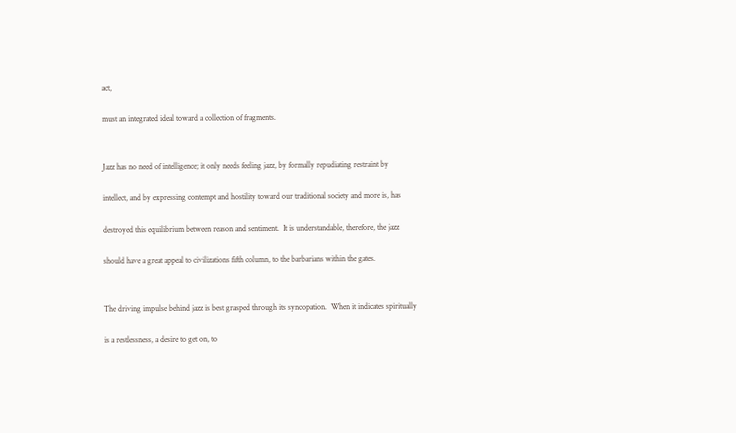act,

must an integrated ideal toward a collection of fragments.


Jazz has no need of intelligence; it only needs feeling jazz, by formally repudiating restraint by

intellect, and by expressing contempt and hostility toward our traditional society and more is, has

destroyed this equilibrium between reason and sentiment.  It is understandable, therefore, the jazz

should have a great appeal to civilizations fifth column, to the barbarians within the gates.


The driving impulse behind jazz is best grasped through its syncopation.  When it indicates spiritually

is a restlessness, a desire to get on, to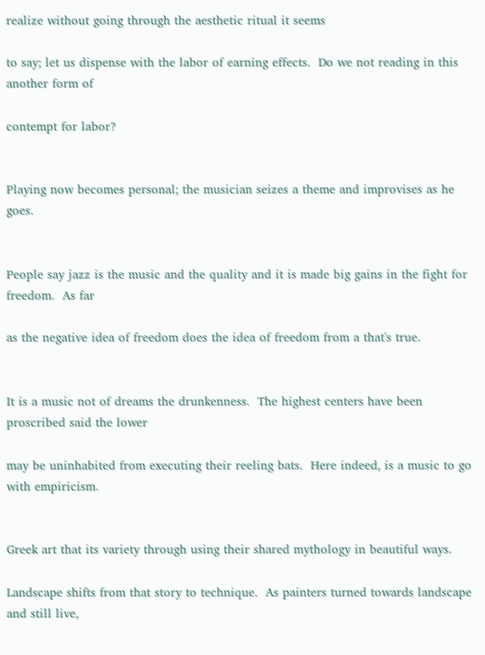realize without going through the aesthetic ritual it seems

to say; let us dispense with the labor of earning effects.  Do we not reading in this another form of

contempt for labor?


Playing now becomes personal; the musician seizes a theme and improvises as he goes.


People say jazz is the music and the quality and it is made big gains in the fight for freedom.  As far

as the negative idea of freedom does the idea of freedom from a that's true.


It is a music not of dreams the drunkenness.  The highest centers have been proscribed said the lower

may be uninhabited from executing their reeling bats.  Here indeed, is a music to go with empiricism.


Greek art that its variety through using their shared mythology in beautiful ways.

Landscape shifts from that story to technique.  As painters turned towards landscape and still live,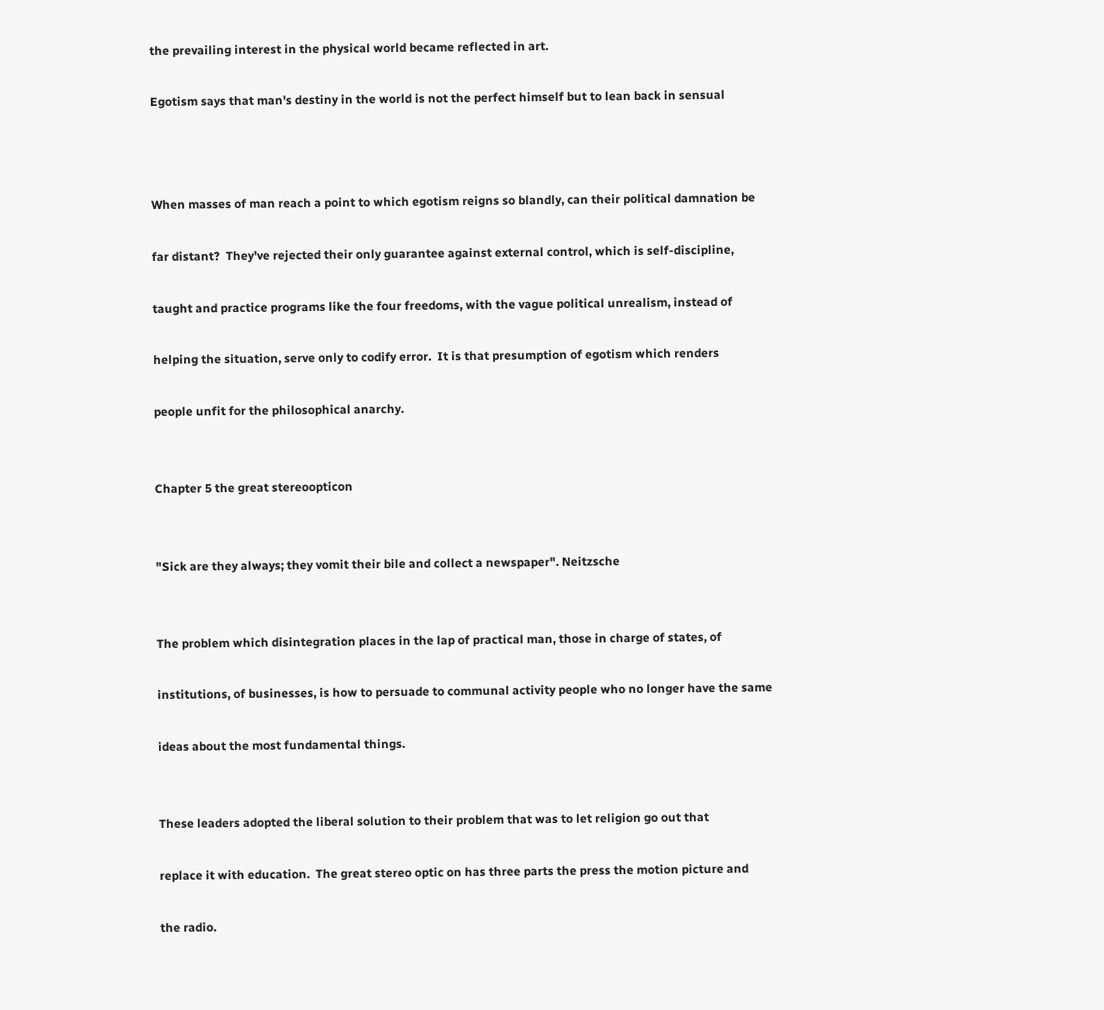the prevailing interest in the physical world became reflected in art.

Egotism says that man's destiny in the world is not the perfect himself but to lean back in sensual



When masses of man reach a point to which egotism reigns so blandly, can their political damnation be

far distant?  They've rejected their only guarantee against external control, which is self-discipline,

taught and practice programs like the four freedoms, with the vague political unrealism, instead of

helping the situation, serve only to codify error.  It is that presumption of egotism which renders

people unfit for the philosophical anarchy.


Chapter 5 the great stereoopticon


"Sick are they always; they vomit their bile and collect a newspaper". Neitzsche


The problem which disintegration places in the lap of practical man, those in charge of states, of

institutions, of businesses, is how to persuade to communal activity people who no longer have the same

ideas about the most fundamental things.


These leaders adopted the liberal solution to their problem that was to let religion go out that

replace it with education.  The great stereo optic on has three parts the press the motion picture and

the radio.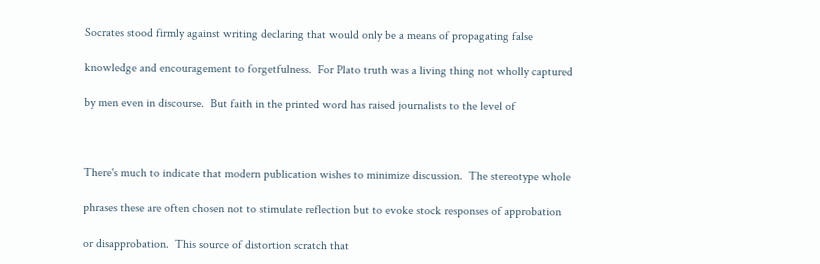Socrates stood firmly against writing declaring that would only be a means of propagating false

knowledge and encouragement to forgetfulness.  For Plato truth was a living thing not wholly captured

by men even in discourse.  But faith in the printed word has raised journalists to the level of



There's much to indicate that modern publication wishes to minimize discussion.  The stereotype whole

phrases these are often chosen not to stimulate reflection but to evoke stock responses of approbation

or disapprobation.  This source of distortion scratch that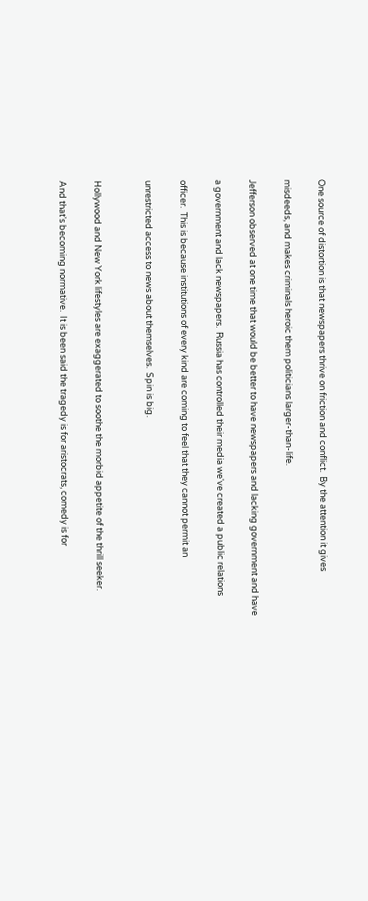One source of distortion is that newspapers thrive on friction and conflict.  By the attention it gives

misdeeds, and makes criminals heroic them politicians larger-than-life.

Jefferson observed at one time that would be better to have newspapers and lacking government and have

a government and lack newspapers.  Russia has controlled their media we've created a public relations

officer.  This is because institutions of every kind are coming to feel that they cannot permit an

unrestricted access to news about themselves.  Spin is big.


Hollywood and New York lifestyles are exaggerated to soothe the morbid appetite of the thrill seeker.

And that's becoming normative.  It is been said the tragedy is for aristocrats, comedy is for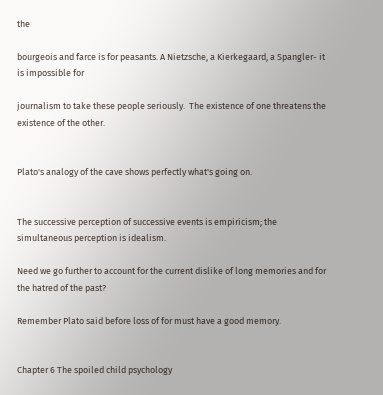the

bourgeois and farce is for peasants. A Nietzsche, a Kierkegaard, a Spangler- it is impossible for

journalism to take these people seriously.  The existence of one threatens the existence of the other.


Plato's analogy of the cave shows perfectly what's going on.


The successive perception of successive events is empiricism; the simultaneous perception is idealism.

Need we go further to account for the current dislike of long memories and for the hatred of the past?

Remember Plato said before loss of for must have a good memory.


Chapter 6 The spoiled child psychology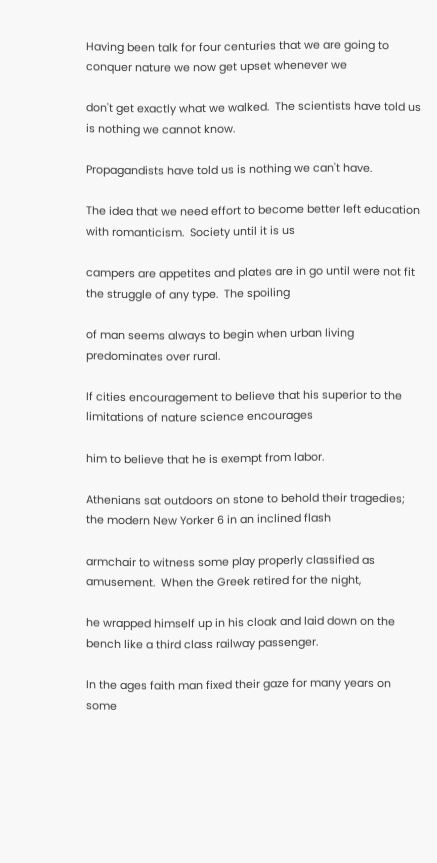Having been talk for four centuries that we are going to conquer nature we now get upset whenever we

don't get exactly what we walked.  The scientists have told us is nothing we cannot know.

Propagandists have told us is nothing we can't have.

The idea that we need effort to become better left education with romanticism.  Society until it is us

campers are appetites and plates are in go until were not fit the struggle of any type.  The spoiling

of man seems always to begin when urban living predominates over rural.

If cities encouragement to believe that his superior to the limitations of nature science encourages

him to believe that he is exempt from labor.

Athenians sat outdoors on stone to behold their tragedies; the modern New Yorker 6 in an inclined flash

armchair to witness some play properly classified as amusement.  When the Greek retired for the night,

he wrapped himself up in his cloak and laid down on the bench like a third class railway passenger.

In the ages faith man fixed their gaze for many years on some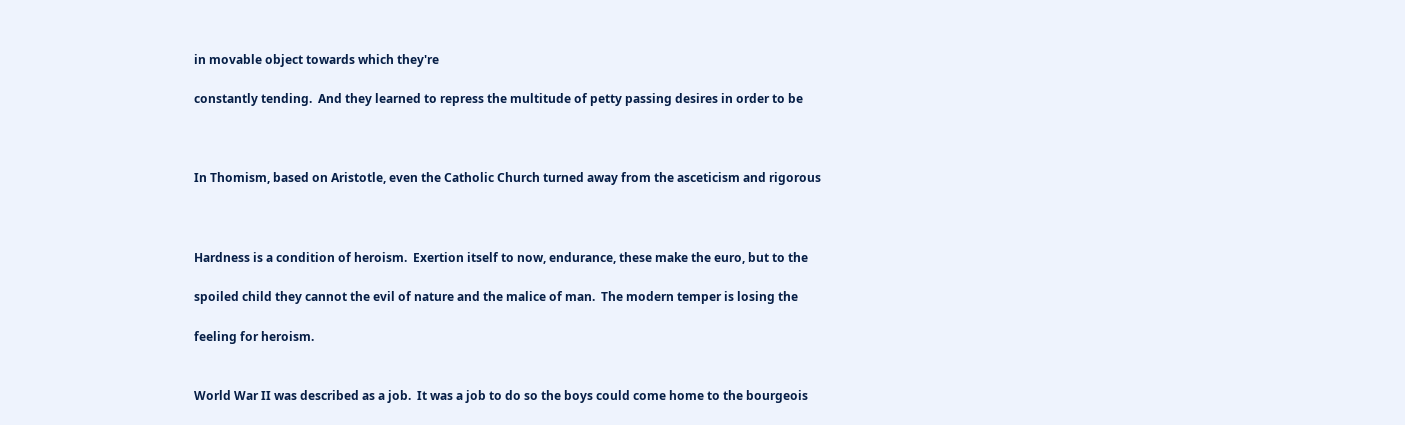in movable object towards which they're

constantly tending.  And they learned to repress the multitude of petty passing desires in order to be



In Thomism, based on Aristotle, even the Catholic Church turned away from the asceticism and rigorous



Hardness is a condition of heroism.  Exertion itself to now, endurance, these make the euro, but to the

spoiled child they cannot the evil of nature and the malice of man.  The modern temper is losing the

feeling for heroism.


World War II was described as a job.  It was a job to do so the boys could come home to the bourgeois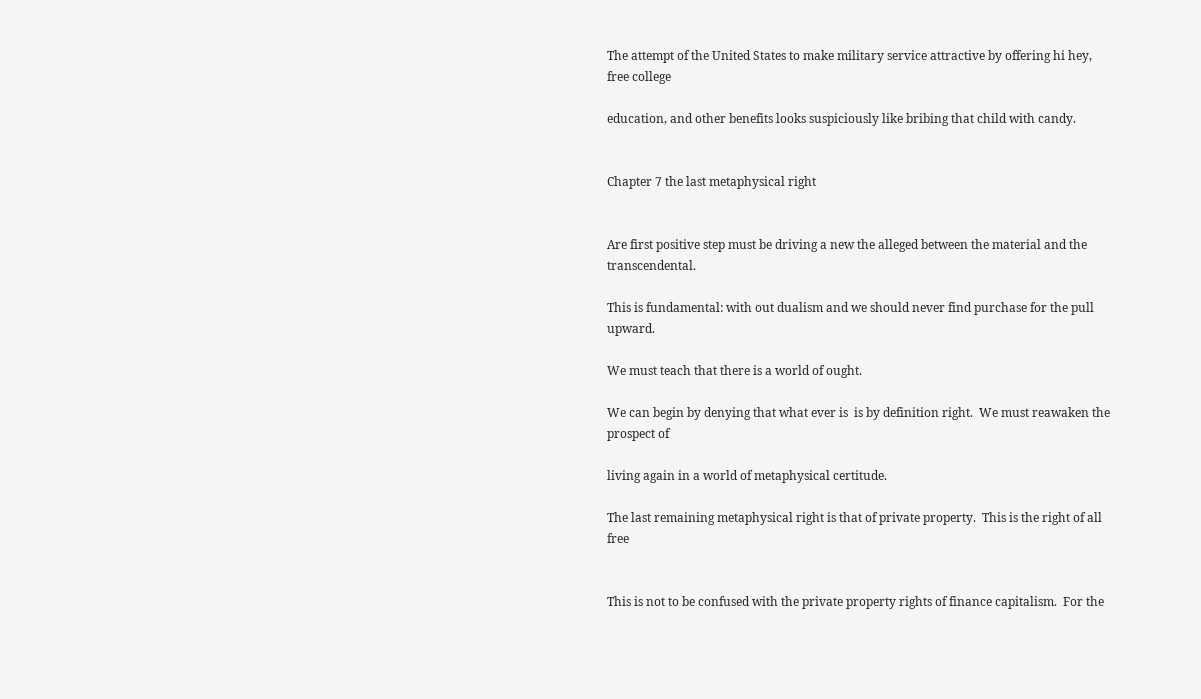The attempt of the United States to make military service attractive by offering hi hey, free college

education, and other benefits looks suspiciously like bribing that child with candy.


Chapter 7 the last metaphysical right


Are first positive step must be driving a new the alleged between the material and the transcendental.

This is fundamental: with out dualism and we should never find purchase for the pull upward.

We must teach that there is a world of ought.

We can begin by denying that what ever is  is by definition right.  We must reawaken the prospect of

living again in a world of metaphysical certitude.

The last remaining metaphysical right is that of private property.  This is the right of all free


This is not to be confused with the private property rights of finance capitalism.  For the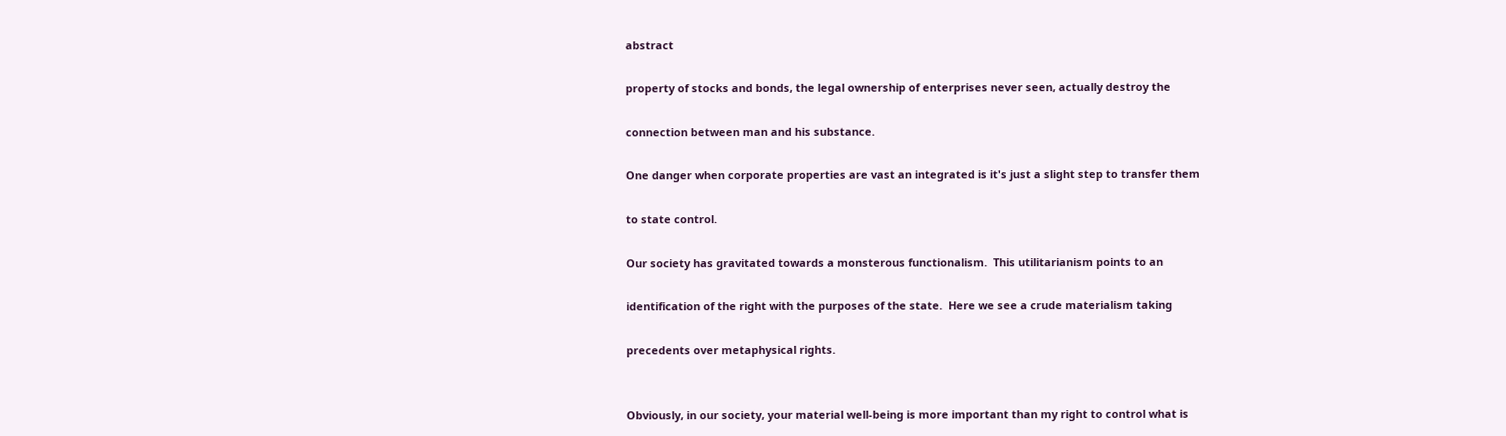abstract

property of stocks and bonds, the legal ownership of enterprises never seen, actually destroy the

connection between man and his substance.

One danger when corporate properties are vast an integrated is it's just a slight step to transfer them

to state control.

Our society has gravitated towards a monsterous functionalism.  This utilitarianism points to an

identification of the right with the purposes of the state.  Here we see a crude materialism taking

precedents over metaphysical rights.


Obviously, in our society, your material well-being is more important than my right to control what is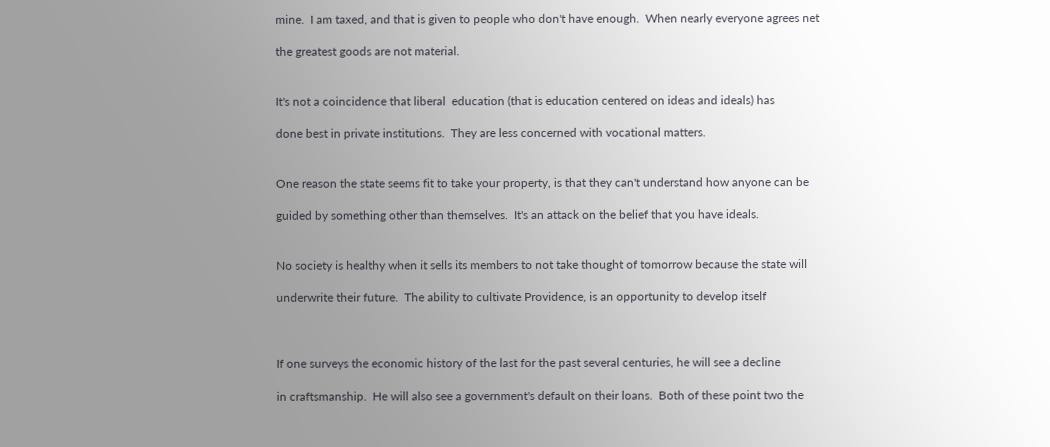mine.  I am taxed, and that is given to people who don't have enough.  When nearly everyone agrees net

the greatest goods are not material.


It's not a coincidence that liberal  education (that is education centered on ideas and ideals) has

done best in private institutions.  They are less concerned with vocational matters.


One reason the state seems fit to take your property, is that they can't understand how anyone can be

guided by something other than themselves.  It's an attack on the belief that you have ideals.


No society is healthy when it sells its members to not take thought of tomorrow because the state will

underwrite their future.  The ability to cultivate Providence, is an opportunity to develop itself



If one surveys the economic history of the last for the past several centuries, he will see a decline

in craftsmanship.  He will also see a government's default on their loans.  Both of these point two the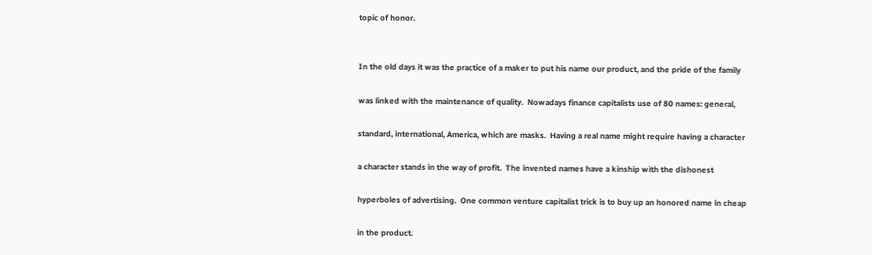topic of honor.


In the old days it was the practice of a maker to put his name our product, and the pride of the family

was linked with the maintenance of quality.  Nowadays finance capitalists use of 80 names: general,

standard, international, America, which are masks.  Having a real name might require having a character

a character stands in the way of profit.  The invented names have a kinship with the dishonest

hyperboles of advertising.  One common venture capitalist trick is to buy up an honored name in cheap

in the product.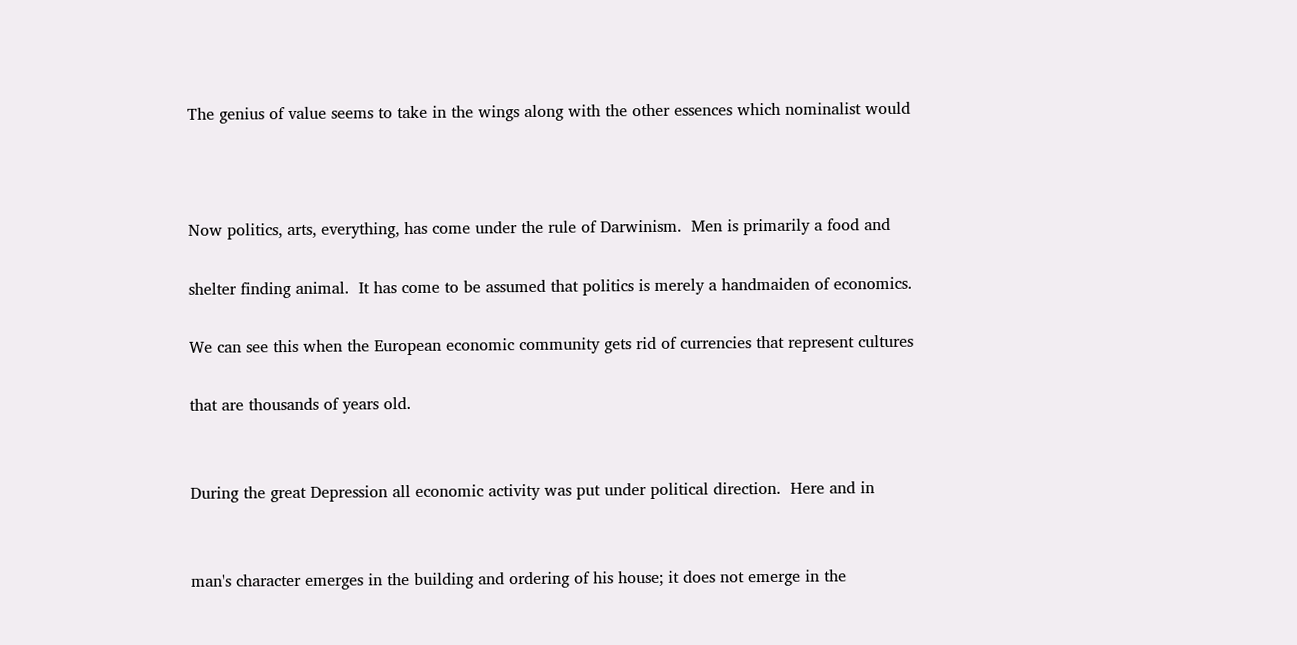The genius of value seems to take in the wings along with the other essences which nominalist would



Now politics, arts, everything, has come under the rule of Darwinism.  Men is primarily a food and

shelter finding animal.  It has come to be assumed that politics is merely a handmaiden of economics.

We can see this when the European economic community gets rid of currencies that represent cultures

that are thousands of years old.


During the great Depression all economic activity was put under political direction.  Here and in


man's character emerges in the building and ordering of his house; it does not emerge in the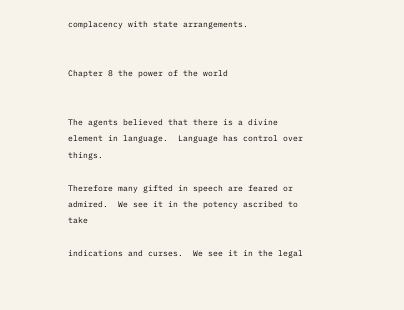complacency with state arrangements.


Chapter 8 the power of the world


The agents believed that there is a divine element in language.  Language has control over things.

Therefore many gifted in speech are feared or admired.  We see it in the potency ascribed to take

indications and curses.  We see it in the legal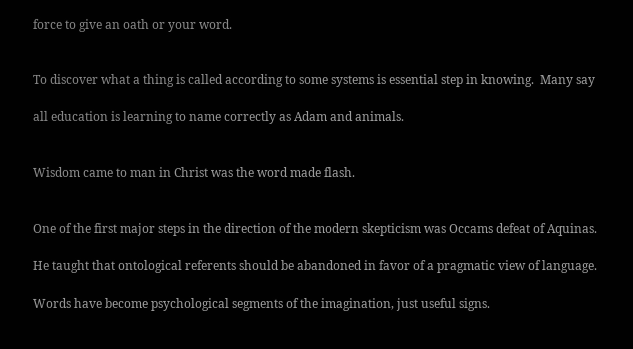force to give an oath or your word.


To discover what a thing is called according to some systems is essential step in knowing.  Many say

all education is learning to name correctly as Adam and animals.


Wisdom came to man in Christ was the word made flash.


One of the first major steps in the direction of the modern skepticism was Occams defeat of Aquinas.

He taught that ontological referents should be abandoned in favor of a pragmatic view of language.

Words have become psychological segments of the imagination, just useful signs.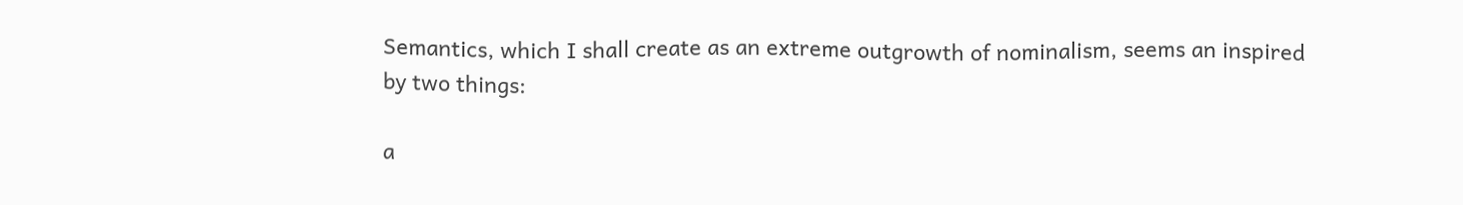Semantics, which I shall create as an extreme outgrowth of nominalism, seems an inspired by two things:

a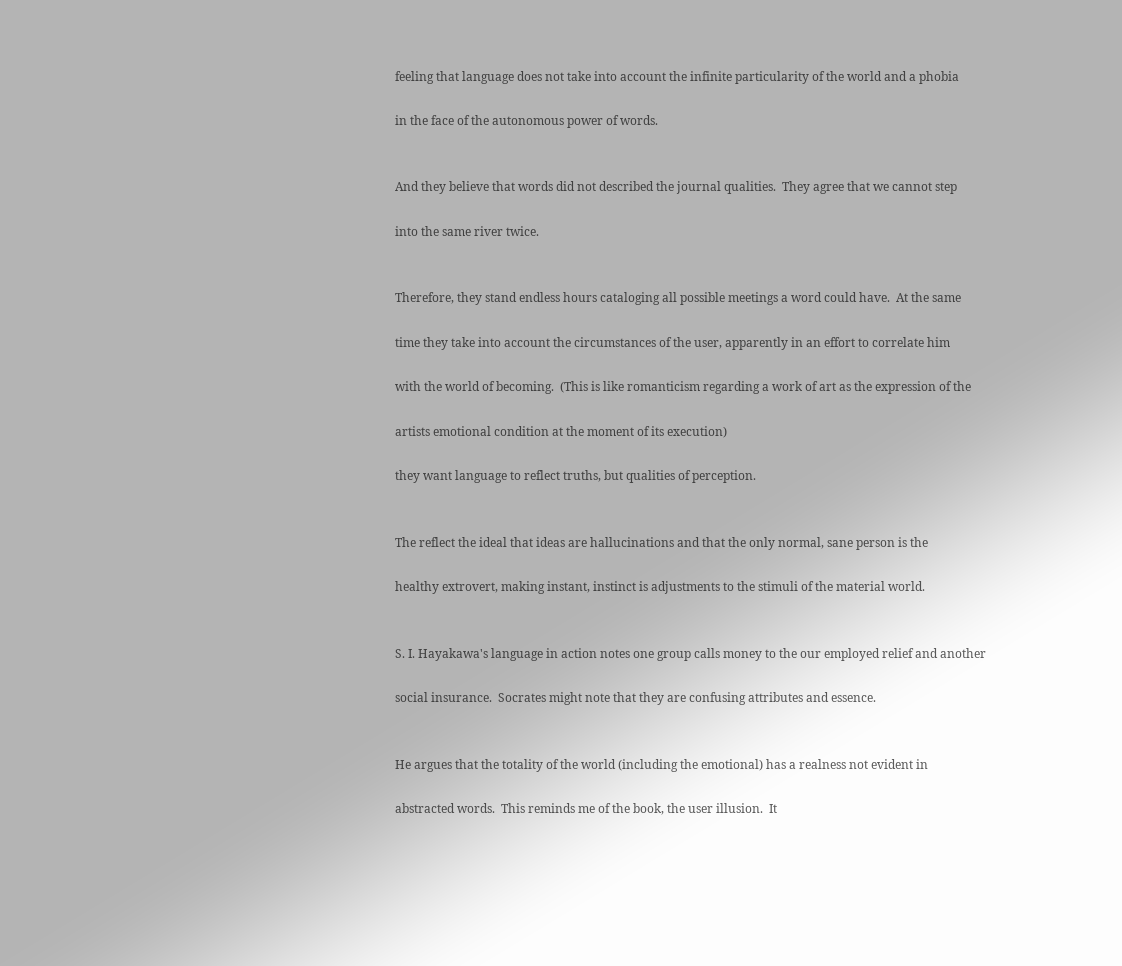feeling that language does not take into account the infinite particularity of the world and a phobia

in the face of the autonomous power of words.


And they believe that words did not described the journal qualities.  They agree that we cannot step

into the same river twice.


Therefore, they stand endless hours cataloging all possible meetings a word could have.  At the same

time they take into account the circumstances of the user, apparently in an effort to correlate him

with the world of becoming.  (This is like romanticism regarding a work of art as the expression of the

artists emotional condition at the moment of its execution)

they want language to reflect truths, but qualities of perception.


The reflect the ideal that ideas are hallucinations and that the only normal, sane person is the

healthy extrovert, making instant, instinct is adjustments to the stimuli of the material world.


S. I. Hayakawa's language in action notes one group calls money to the our employed relief and another

social insurance.  Socrates might note that they are confusing attributes and essence.


He argues that the totality of the world (including the emotional) has a realness not evident in

abstracted words.  This reminds me of the book, the user illusion.  It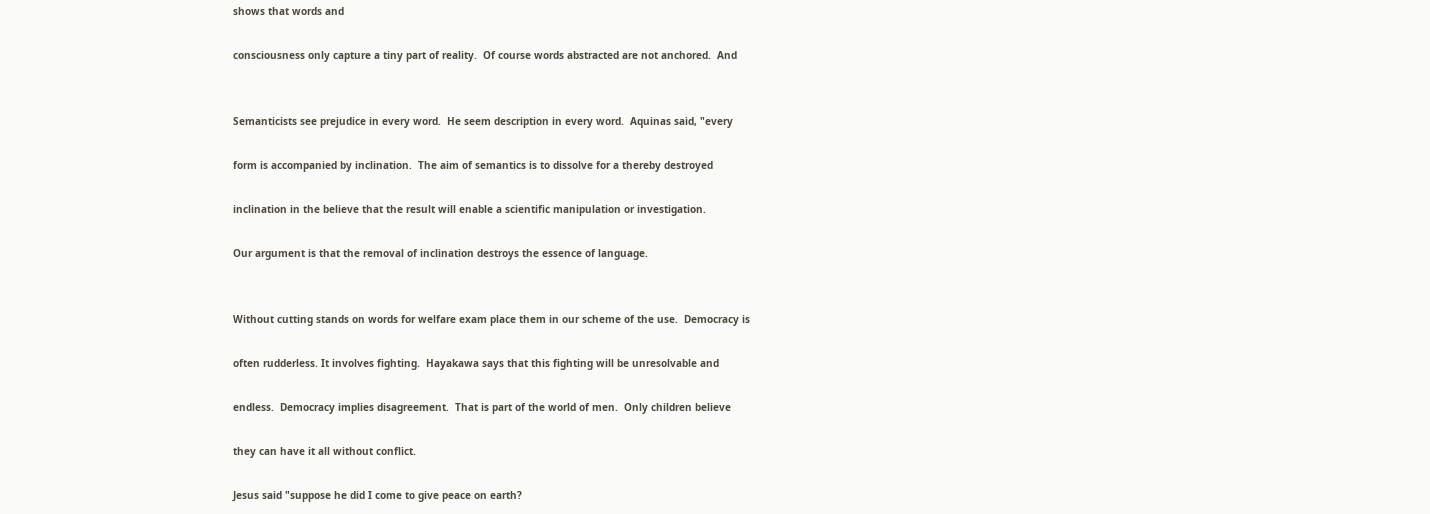shows that words and

consciousness only capture a tiny part of reality.  Of course words abstracted are not anchored.  And


Semanticists see prejudice in every word.  He seem description in every word.  Aquinas said, "every

form is accompanied by inclination.  The aim of semantics is to dissolve for a thereby destroyed

inclination in the believe that the result will enable a scientific manipulation or investigation.

Our argument is that the removal of inclination destroys the essence of language.


Without cutting stands on words for welfare exam place them in our scheme of the use.  Democracy is

often rudderless. It involves fighting.  Hayakawa says that this fighting will be unresolvable and

endless.  Democracy implies disagreement.  That is part of the world of men.  Only children believe

they can have it all without conflict.

Jesus said "suppose he did I come to give peace on earth?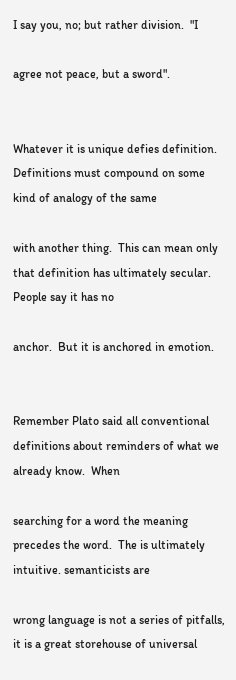I say you, no; but rather division.  "I

agree not peace, but a sword".


Whatever it is unique defies definition.  Definitions must compound on some kind of analogy of the same

with another thing.  This can mean only that definition has ultimately secular.  People say it has no

anchor.  But it is anchored in emotion.


Remember Plato said all conventional definitions about reminders of what we already know.  When

searching for a word the meaning precedes the word.  The is ultimately intuitive. semanticists are

wrong language is not a series of pitfalls, it is a great storehouse of universal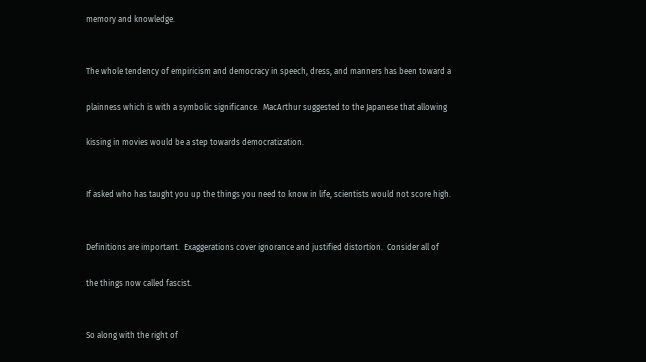memory and knowledge.


The whole tendency of empiricism and democracy in speech, dress, and manners has been toward a

plainness which is with a symbolic significance.  MacArthur suggested to the Japanese that allowing

kissing in movies would be a step towards democratization.


If asked who has taught you up the things you need to know in life, scientists would not score high.


Definitions are important.  Exaggerations cover ignorance and justified distortion.  Consider all of

the things now called fascist.


So along with the right of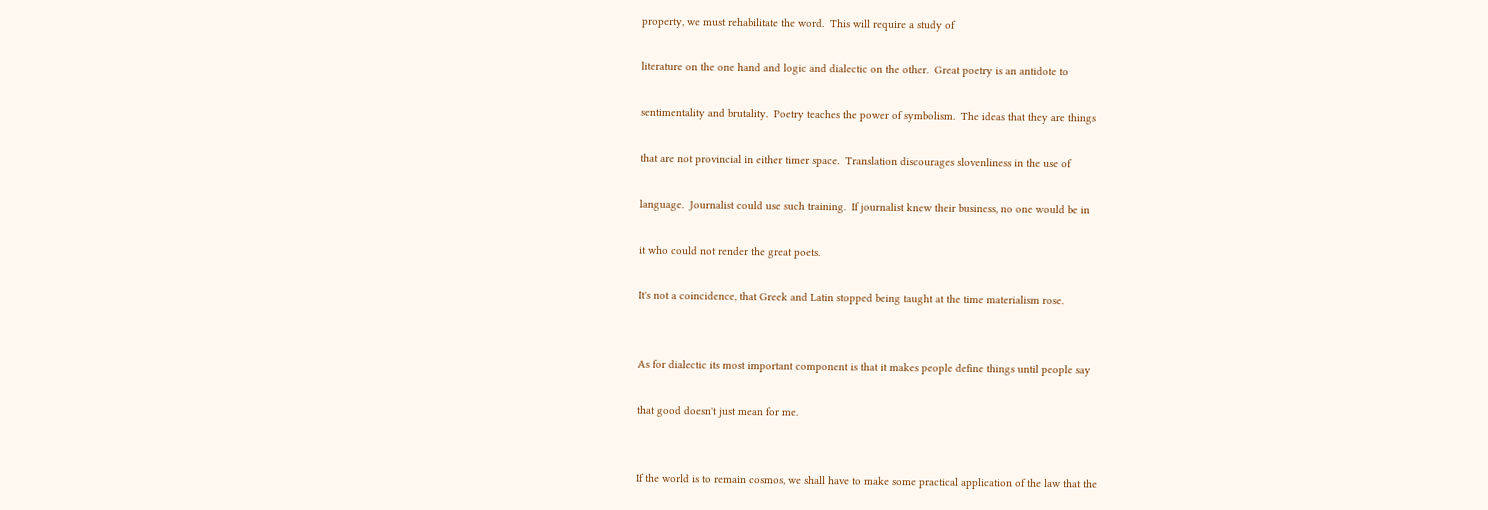property, we must rehabilitate the word.  This will require a study of

literature on the one hand and logic and dialectic on the other.  Great poetry is an antidote to

sentimentality and brutality.  Poetry teaches the power of symbolism.  The ideas that they are things

that are not provincial in either timer space.  Translation discourages slovenliness in the use of

language.  Journalist could use such training.  If journalist knew their business, no one would be in

it who could not render the great poets.

It's not a coincidence, that Greek and Latin stopped being taught at the time materialism rose.


As for dialectic its most important component is that it makes people define things until people say

that good doesn't just mean for me.


If the world is to remain cosmos, we shall have to make some practical application of the law that the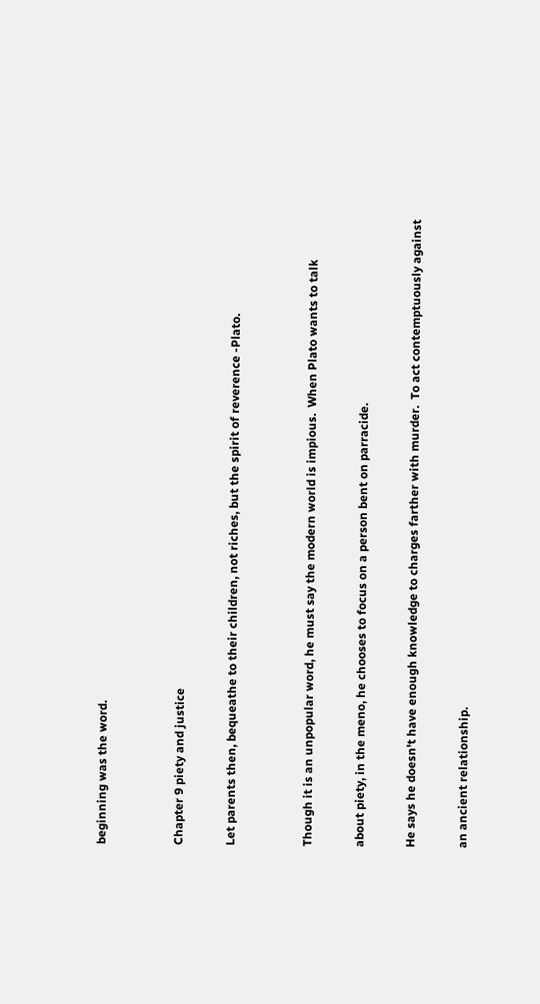beginning was the word.


Chapter 9 piety and justice

Let parents then, bequeathe to their children, not riches, but the spirit of reverence -Plato.


Though it is an unpopular word, he must say the modern world is impious.  When Plato wants to talk

about piety, in the meno, he chooses to focus on a person bent on parracide.

He says he doesn't have enough knowledge to charges farther with murder.  To act contemptuously against

an ancient relationship.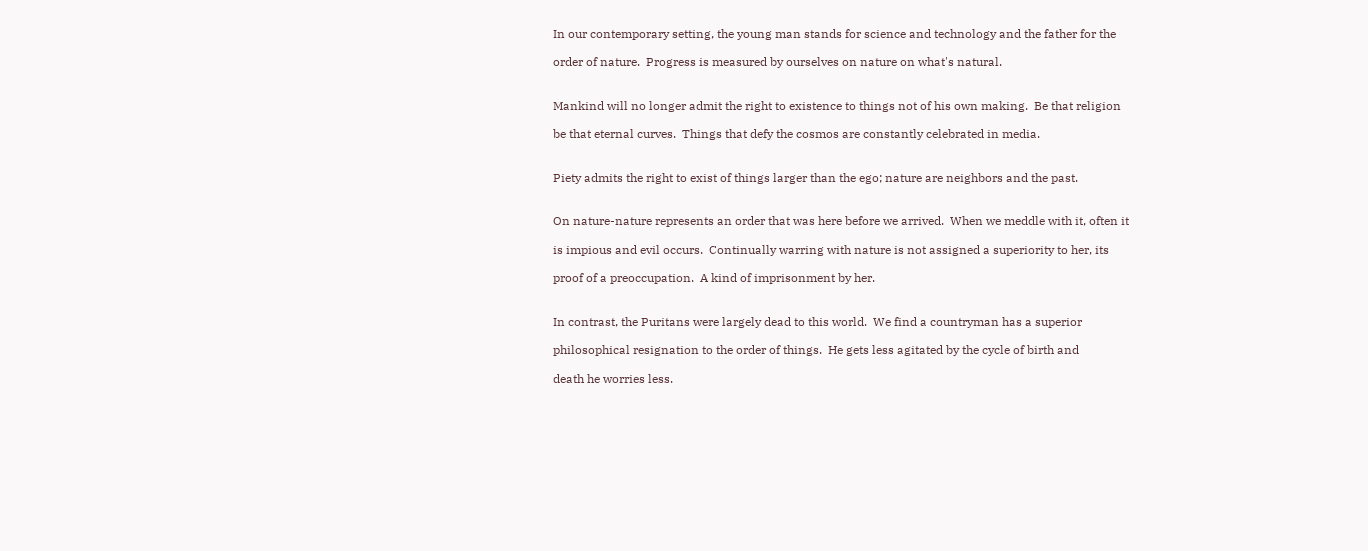In our contemporary setting, the young man stands for science and technology and the father for the

order of nature.  Progress is measured by ourselves on nature on what's natural.


Mankind will no longer admit the right to existence to things not of his own making.  Be that religion

be that eternal curves.  Things that defy the cosmos are constantly celebrated in media.


Piety admits the right to exist of things larger than the ego; nature are neighbors and the past.


On nature-nature represents an order that was here before we arrived.  When we meddle with it, often it

is impious and evil occurs.  Continually warring with nature is not assigned a superiority to her, its

proof of a preoccupation.  A kind of imprisonment by her.


In contrast, the Puritans were largely dead to this world.  We find a countryman has a superior

philosophical resignation to the order of things.  He gets less agitated by the cycle of birth and

death he worries less.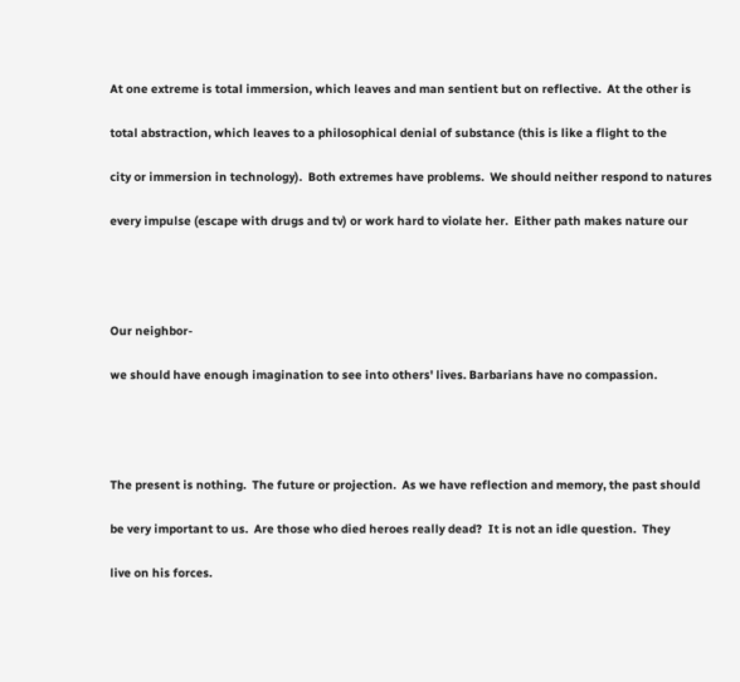At one extreme is total immersion, which leaves and man sentient but on reflective.  At the other is

total abstraction, which leaves to a philosophical denial of substance (this is like a flight to the

city or immersion in technology).  Both extremes have problems.  We should neither respond to natures

every impulse (escape with drugs and tv) or work hard to violate her.  Either path makes nature our




Our neighbor-

we should have enough imagination to see into others' lives. Barbarians have no compassion.




The present is nothing.  The future or projection.  As we have reflection and memory, the past should

be very important to us.  Are those who died heroes really dead?  It is not an idle question.  They

live on his forces.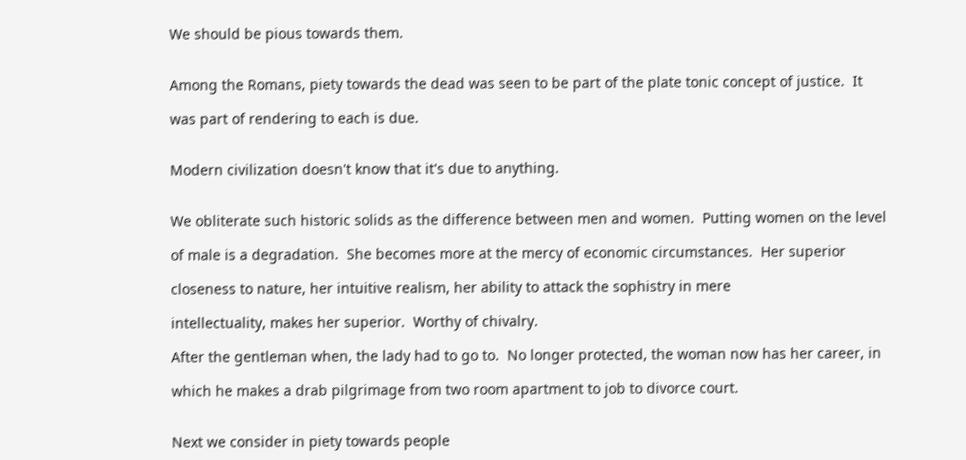We should be pious towards them.


Among the Romans, piety towards the dead was seen to be part of the plate tonic concept of justice.  It

was part of rendering to each is due.


Modern civilization doesn't know that it's due to anything.


We obliterate such historic solids as the difference between men and women.  Putting women on the level

of male is a degradation.  She becomes more at the mercy of economic circumstances.  Her superior

closeness to nature, her intuitive realism, her ability to attack the sophistry in mere

intellectuality, makes her superior.  Worthy of chivalry.

After the gentleman when, the lady had to go to.  No longer protected, the woman now has her career, in

which he makes a drab pilgrimage from two room apartment to job to divorce court.


Next we consider in piety towards people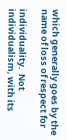which generally goes by the name of loss of respect for

individuality.  Not individualism, with its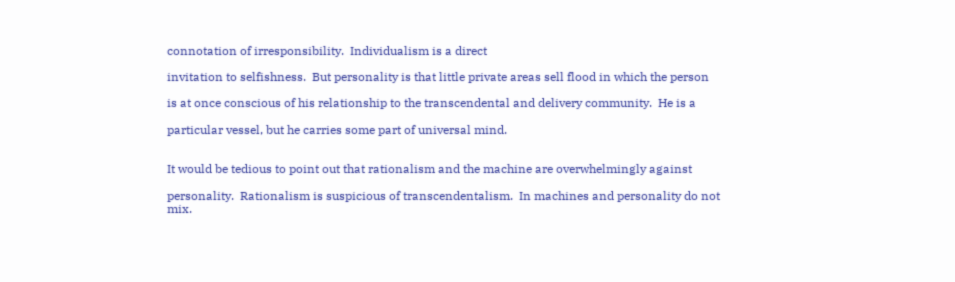connotation of irresponsibility.  Individualism is a direct

invitation to selfishness.  But personality is that little private areas sell flood in which the person

is at once conscious of his relationship to the transcendental and delivery community.  He is a

particular vessel, but he carries some part of universal mind.


It would be tedious to point out that rationalism and the machine are overwhelmingly against

personality.  Rationalism is suspicious of transcendentalism.  In machines and personality do not mix.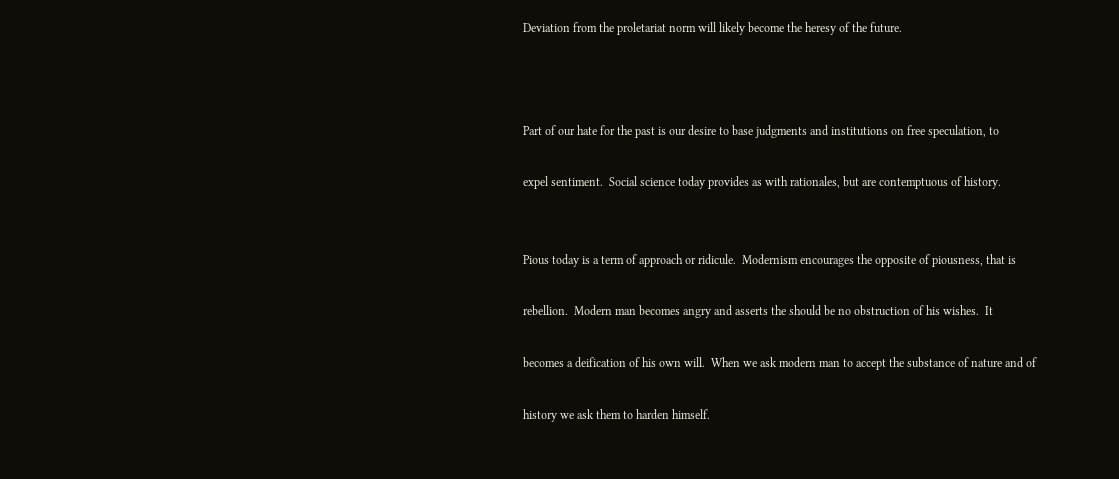Deviation from the proletariat norm will likely become the heresy of the future.



Part of our hate for the past is our desire to base judgments and institutions on free speculation, to

expel sentiment.  Social science today provides as with rationales, but are contemptuous of history.


Pious today is a term of approach or ridicule.  Modernism encourages the opposite of piousness, that is

rebellion.  Modern man becomes angry and asserts the should be no obstruction of his wishes.  It

becomes a deification of his own will.  When we ask modern man to accept the substance of nature and of

history we ask them to harden himself.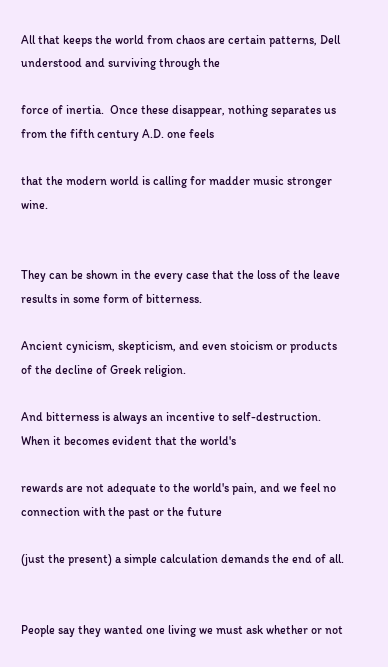All that keeps the world from chaos are certain patterns, Dell understood and surviving through the

force of inertia.  Once these disappear, nothing separates us from the fifth century A.D. one feels

that the modern world is calling for madder music stronger wine.


They can be shown in the every case that the loss of the leave results in some form of bitterness.

Ancient cynicism, skepticism, and even stoicism or products of the decline of Greek religion.

And bitterness is always an incentive to self-destruction.  When it becomes evident that the world's

rewards are not adequate to the world's pain, and we feel no connection with the past or the future

(just the present) a simple calculation demands the end of all.


People say they wanted one living we must ask whether or not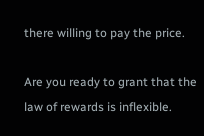there willing to pay the price.

Are you ready to grant that the law of rewards is inflexible.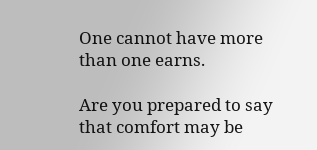One cannot have more than one earns.

Are you prepared to say that comfort may be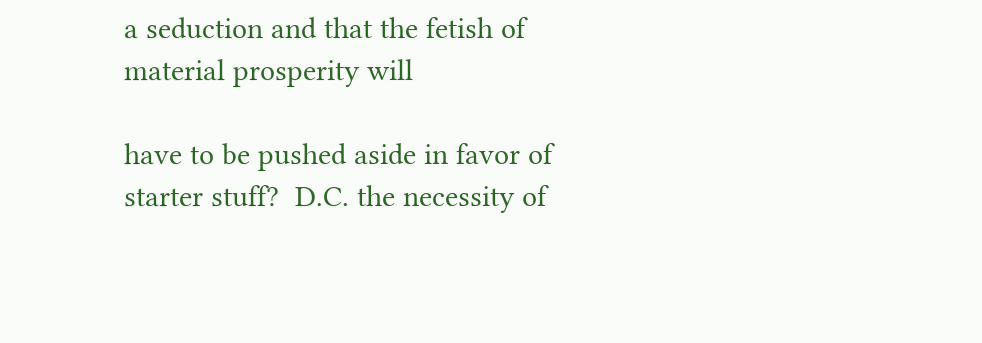a seduction and that the fetish of material prosperity will

have to be pushed aside in favor of starter stuff?  D.C. the necessity of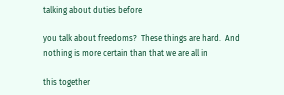talking about duties before

you talk about freedoms?  These things are hard.  And nothing is more certain than that we are all in

this together